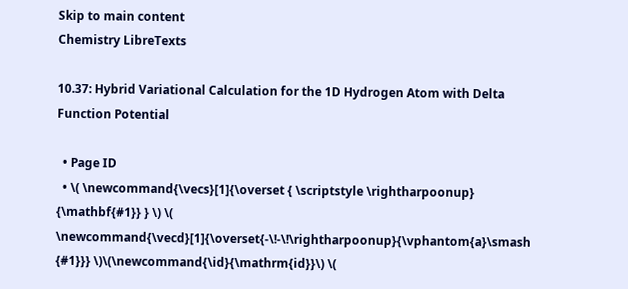Skip to main content
Chemistry LibreTexts

10.37: Hybrid Variational Calculation for the 1D Hydrogen Atom with Delta Function Potential

  • Page ID
  • \( \newcommand{\vecs}[1]{\overset { \scriptstyle \rightharpoonup} {\mathbf{#1}} } \) \( \newcommand{\vecd}[1]{\overset{-\!-\!\rightharpoonup}{\vphantom{a}\smash {#1}}} \)\(\newcommand{\id}{\mathrm{id}}\) \(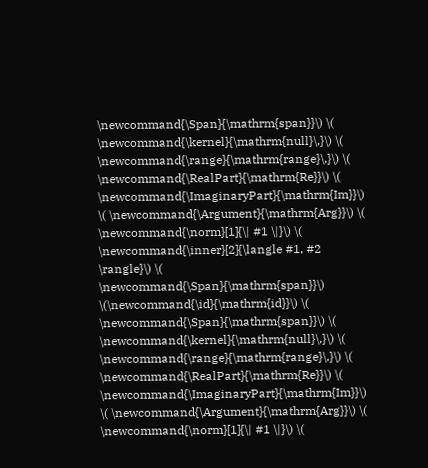\newcommand{\Span}{\mathrm{span}}\) \( \newcommand{\kernel}{\mathrm{null}\,}\) \( \newcommand{\range}{\mathrm{range}\,}\) \( \newcommand{\RealPart}{\mathrm{Re}}\) \( \newcommand{\ImaginaryPart}{\mathrm{Im}}\) \( \newcommand{\Argument}{\mathrm{Arg}}\) \( \newcommand{\norm}[1]{\| #1 \|}\) \( \newcommand{\inner}[2]{\langle #1, #2 \rangle}\) \( \newcommand{\Span}{\mathrm{span}}\) \(\newcommand{\id}{\mathrm{id}}\) \( \newcommand{\Span}{\mathrm{span}}\) \( \newcommand{\kernel}{\mathrm{null}\,}\) \( \newcommand{\range}{\mathrm{range}\,}\) \( \newcommand{\RealPart}{\mathrm{Re}}\) \( \newcommand{\ImaginaryPart}{\mathrm{Im}}\) \( \newcommand{\Argument}{\mathrm{Arg}}\) \( \newcommand{\norm}[1]{\| #1 \|}\) \(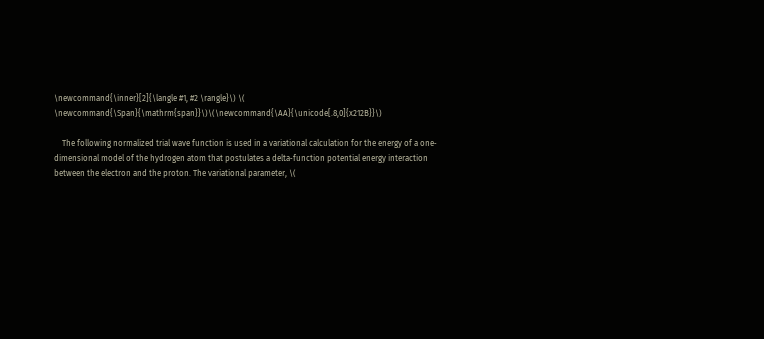\newcommand{\inner}[2]{\langle #1, #2 \rangle}\) \( \newcommand{\Span}{\mathrm{span}}\)\(\newcommand{\AA}{\unicode[.8,0]{x212B}}\)

    The following normalized trial wave function is used in a variational calculation for the energy of a one‐dimensional model of the hydrogen atom that postulates a delta‐function potential energy interaction between the electron and the proton. The variational parameter, \(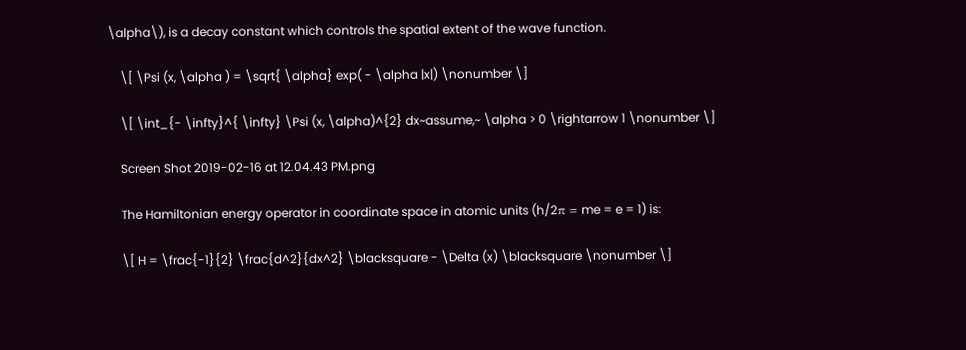\alpha\), is a decay constant which controls the spatial extent of the wave function.

    \[ \Psi (x, \alpha ) = \sqrt{ \alpha} exp( - \alpha |x|) \nonumber \]

    \[ \int_{- \infty}^{ \infty} \Psi (x, \alpha)^{2} dx~assume,~ \alpha > 0 \rightarrow 1 \nonumber \]

    Screen Shot 2019-02-16 at 12.04.43 PM.png

    The Hamiltonian energy operator in coordinate space in atomic units (h/2π = me = e = 1) is:

    \[ H = \frac{-1}{2} \frac{d^2}{dx^2} \blacksquare - \Delta (x) \blacksquare \nonumber \]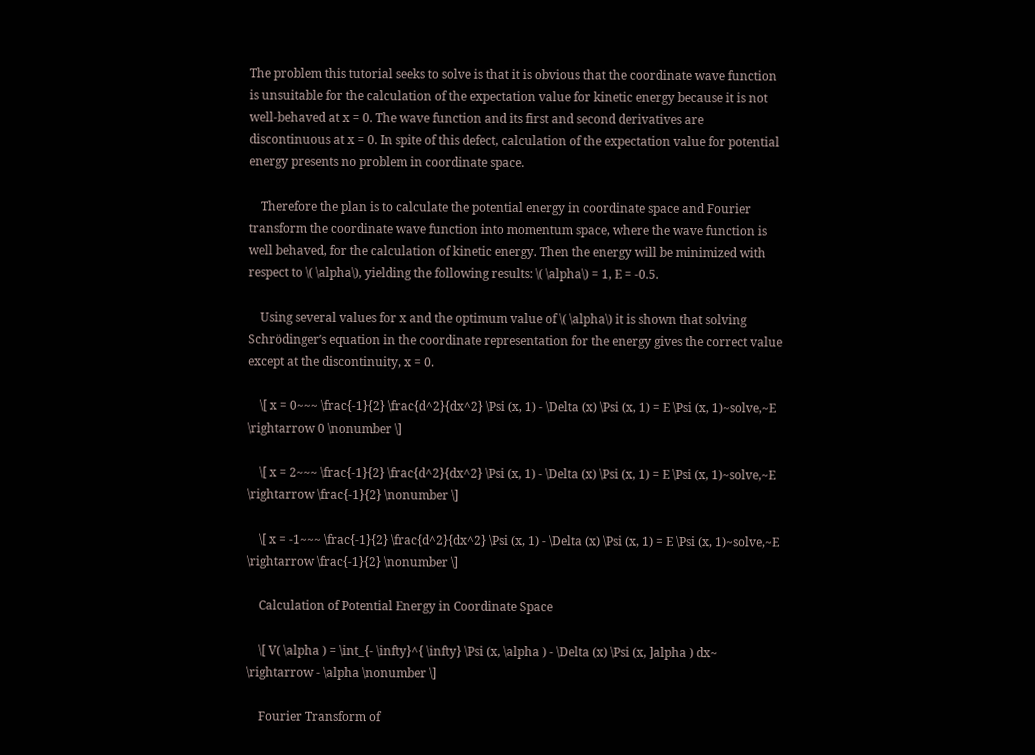The problem this tutorial seeks to solve is that it is obvious that the coordinate wave function is unsuitable for the calculation of the expectation value for kinetic energy because it is not well‐behaved at x = 0. The wave function and its first and second derivatives are discontinuous at x = 0. In spite of this defect, calculation of the expectation value for potential energy presents no problem in coordinate space.

    Therefore the plan is to calculate the potential energy in coordinate space and Fourier transform the coordinate wave function into momentum space, where the wave function is well behaved, for the calculation of kinetic energy. Then the energy will be minimized with respect to \( \alpha\), yielding the following results: \( \alpha\) = 1, E = ‐0.5.

    Using several values for x and the optimum value of \( \alpha\) it is shown that solving Schrödingerʹs equation in the coordinate representation for the energy gives the correct value except at the discontinuity, x = 0.

    \[ x = 0~~~ \frac{-1}{2} \frac{d^2}{dx^2} \Psi (x, 1) - \Delta (x) \Psi (x, 1) = E \Psi (x, 1)~solve,~E \rightarrow 0 \nonumber \]

    \[ x = 2~~~ \frac{-1}{2} \frac{d^2}{dx^2} \Psi (x, 1) - \Delta (x) \Psi (x, 1) = E \Psi (x, 1)~solve,~E \rightarrow \frac{-1}{2} \nonumber \]

    \[ x = -1~~~ \frac{-1}{2} \frac{d^2}{dx^2} \Psi (x, 1) - \Delta (x) \Psi (x, 1) = E \Psi (x, 1)~solve,~E \rightarrow \frac{-1}{2} \nonumber \]

    Calculation of Potential Energy in Coordinate Space

    \[ V( \alpha ) = \int_{- \infty}^{ \infty} \Psi (x, \alpha ) - \Delta (x) \Psi (x, ]alpha ) dx~ \rightarrow - \alpha \nonumber \]

    Fourier Transform of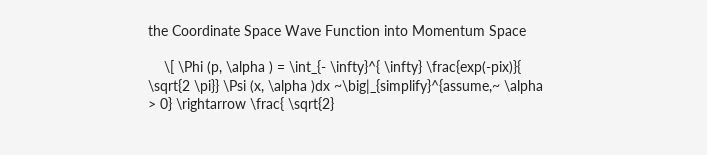the Coordinate Space Wave Function into Momentum Space

    \[ \Phi (p, \alpha ) = \int_{- \infty}^{ \infty} \frac{exp(-pix)}{ \sqrt{2 \pi}} \Psi (x, \alpha )dx ~\big|_{simplify}^{assume,~ \alpha > 0} \rightarrow \frac{ \sqrt{2}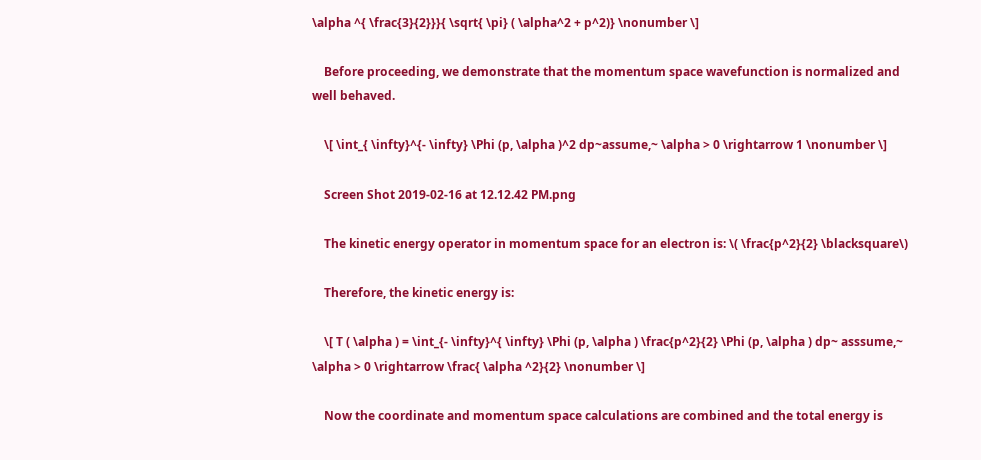\alpha ^{ \frac{3}{2}}}{ \sqrt{ \pi} ( \alpha^2 + p^2)} \nonumber \]

    Before proceeding, we demonstrate that the momentum space wavefunction is normalized and well behaved.

    \[ \int_{ \infty}^{- \infty} \Phi (p, \alpha )^2 dp~assume,~ \alpha > 0 \rightarrow 1 \nonumber \]

    Screen Shot 2019-02-16 at 12.12.42 PM.png

    The kinetic energy operator in momentum space for an electron is: \( \frac{p^2}{2} \blacksquare\)

    Therefore, the kinetic energy is:

    \[ T ( \alpha ) = \int_{- \infty}^{ \infty} \Phi (p, \alpha ) \frac{p^2}{2} \Phi (p, \alpha ) dp~ asssume,~ \alpha > 0 \rightarrow \frac{ \alpha ^2}{2} \nonumber \]

    Now the coordinate and momentum space calculations are combined and the total energy is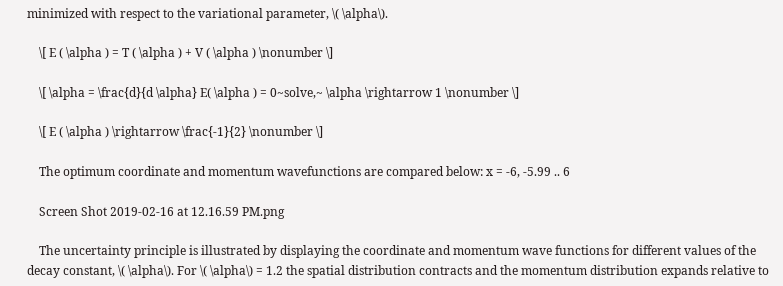minimized with respect to the variational parameter, \( \alpha\).

    \[ E ( \alpha ) = T ( \alpha ) + V ( \alpha ) \nonumber \]

    \[ \alpha = \frac{d}{d \alpha} E( \alpha ) = 0~solve,~ \alpha \rightarrow 1 \nonumber \]

    \[ E ( \alpha ) \rightarrow \frac{-1}{2} \nonumber \]

    The optimum coordinate and momentum wavefunctions are compared below: x = -6, -5.99 .. 6

    Screen Shot 2019-02-16 at 12.16.59 PM.png

    The uncertainty principle is illustrated by displaying the coordinate and momentum wave functions for different values of the decay constant, \( \alpha\). For \( \alpha\) = 1.2 the spatial distribution contracts and the momentum distribution expands relative to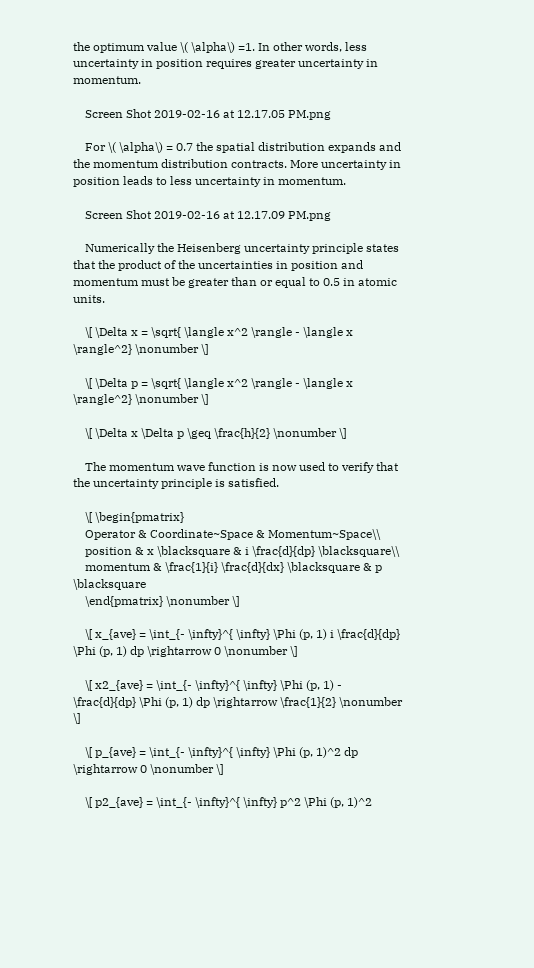the optimum value \( \alpha\) =1. In other words, less uncertainty in position requires greater uncertainty in momentum.

    Screen Shot 2019-02-16 at 12.17.05 PM.png

    For \( \alpha\) = 0.7 the spatial distribution expands and the momentum distribution contracts. More uncertainty in position leads to less uncertainty in momentum.

    Screen Shot 2019-02-16 at 12.17.09 PM.png

    Numerically the Heisenberg uncertainty principle states that the product of the uncertainties in position and momentum must be greater than or equal to 0.5 in atomic units.

    \[ \Delta x = \sqrt{ \langle x^2 \rangle - \langle x \rangle^2} \nonumber \]

    \[ \Delta p = \sqrt{ \langle x^2 \rangle - \langle x \rangle^2} \nonumber \]

    \[ \Delta x \Delta p \geq \frac{h}{2} \nonumber \]

    The momentum wave function is now used to verify that the uncertainty principle is satisfied.

    \[ \begin{pmatrix}
    Operator & Coordinate~Space & Momentum~Space\\
    position & x \blacksquare & i \frac{d}{dp} \blacksquare\\
    momentum & \frac{1}{i} \frac{d}{dx} \blacksquare & p \blacksquare
    \end{pmatrix} \nonumber \]

    \[ x_{ave} = \int_{- \infty}^{ \infty} \Phi (p, 1) i \frac{d}{dp} \Phi (p, 1) dp \rightarrow 0 \nonumber \]

    \[ x2_{ave} = \int_{- \infty}^{ \infty} \Phi (p, 1) - \frac{d}{dp} \Phi (p, 1) dp \rightarrow \frac{1}{2} \nonumber \]

    \[ p_{ave} = \int_{- \infty}^{ \infty} \Phi (p, 1)^2 dp \rightarrow 0 \nonumber \]

    \[ p2_{ave} = \int_{- \infty}^{ \infty} p^2 \Phi (p, 1)^2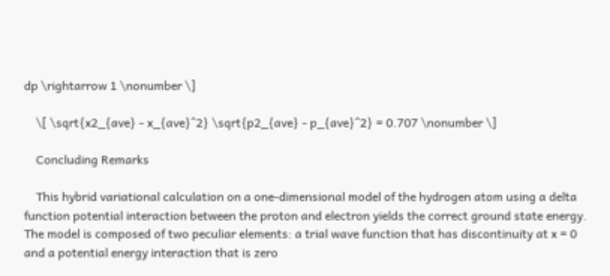dp \rightarrow 1 \nonumber \]

    \[ \sqrt{x2_{ave} - x_{ave}^2} \sqrt{p2_{ave} - p_{ave}^2} = 0.707 \nonumber \]

    Concluding Remarks

    This hybrid variational calculation on a one‐dimensional model of the hydrogen atom using a delta function potential interaction between the proton and electron yields the correct ground state energy. The model is composed of two peculiar elements: a trial wave function that has discontinuity at x = 0 and a potential energy interaction that is zero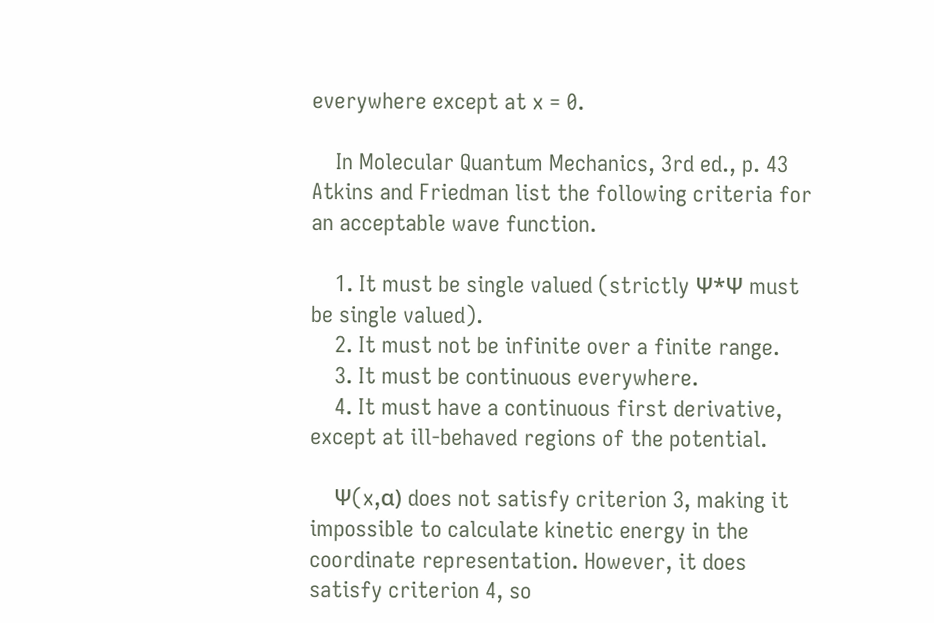everywhere except at x = 0.

    In Molecular Quantum Mechanics, 3rd ed., p. 43 Atkins and Friedman list the following criteria for an acceptable wave function.

    1. It must be single valued (strictly Ψ*Ψ must be single valued).
    2. It must not be infinite over a finite range.
    3. It must be continuous everywhere.
    4. It must have a continuous first derivative, except at ill‐behaved regions of the potential.

    Ψ(x,α) does not satisfy criterion 3, making it impossible to calculate kinetic energy in the coordinate representation. However, it does satisfy criterion 4, so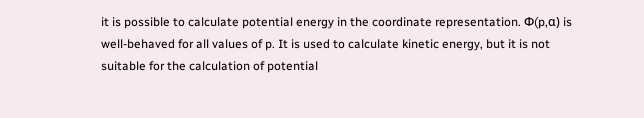it is possible to calculate potential energy in the coordinate representation. Φ(p,α) is well‐behaved for all values of p. It is used to calculate kinetic energy, but it is not suitable for the calculation of potential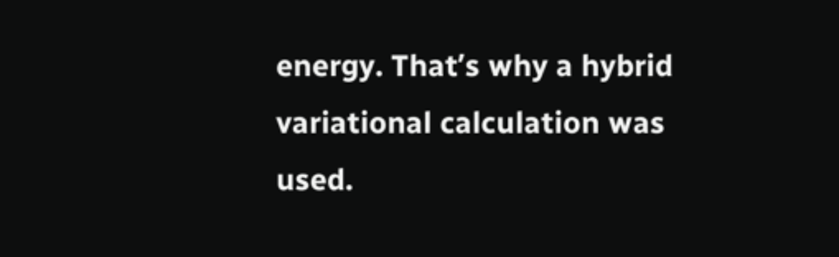energy. Thatʹs why a hybrid variational calculation was used.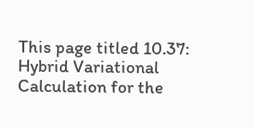This page titled 10.37: Hybrid Variational Calculation for the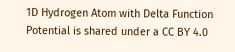1D Hydrogen Atom with Delta Function Potential is shared under a CC BY 4.0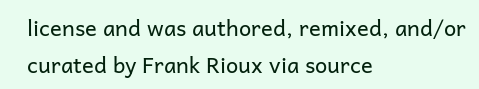license and was authored, remixed, and/or curated by Frank Rioux via source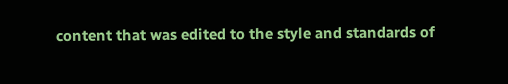content that was edited to the style and standards of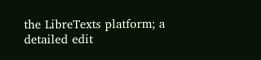the LibreTexts platform; a detailed edit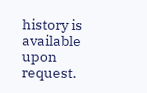history is available upon request.